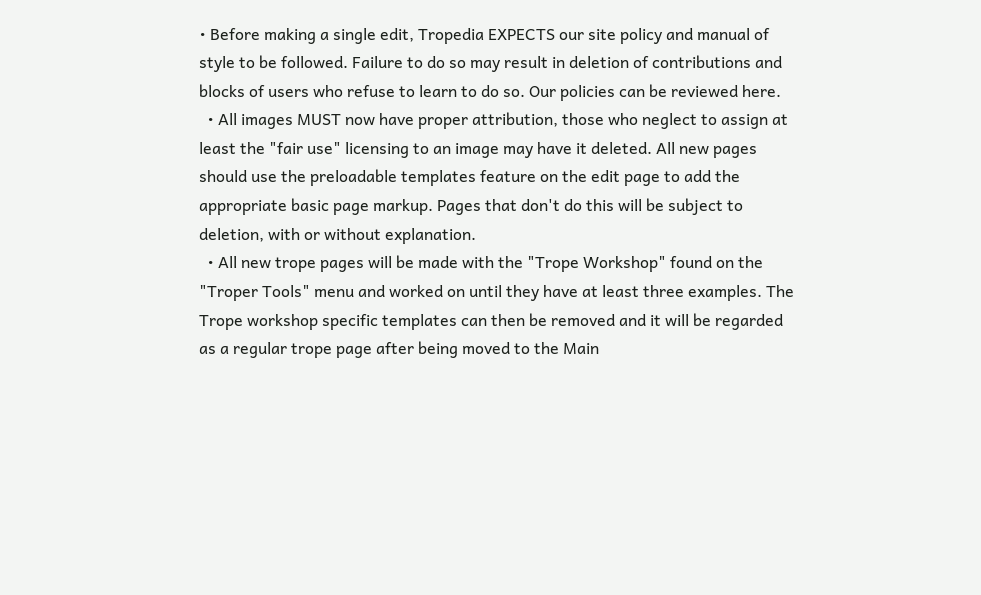• Before making a single edit, Tropedia EXPECTS our site policy and manual of style to be followed. Failure to do so may result in deletion of contributions and blocks of users who refuse to learn to do so. Our policies can be reviewed here.
  • All images MUST now have proper attribution, those who neglect to assign at least the "fair use" licensing to an image may have it deleted. All new pages should use the preloadable templates feature on the edit page to add the appropriate basic page markup. Pages that don't do this will be subject to deletion, with or without explanation.
  • All new trope pages will be made with the "Trope Workshop" found on the "Troper Tools" menu and worked on until they have at least three examples. The Trope workshop specific templates can then be removed and it will be regarded as a regular trope page after being moved to the Main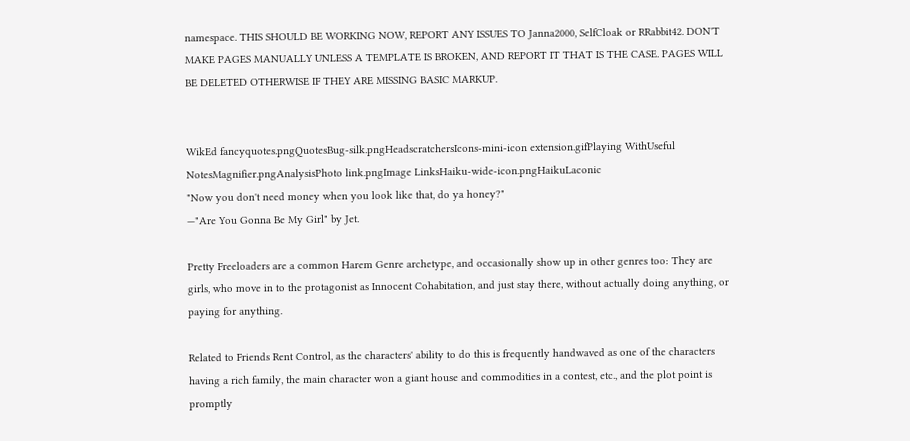namespace. THIS SHOULD BE WORKING NOW, REPORT ANY ISSUES TO Janna2000, SelfCloak or RRabbit42. DON'T MAKE PAGES MANUALLY UNLESS A TEMPLATE IS BROKEN, AND REPORT IT THAT IS THE CASE. PAGES WILL BE DELETED OTHERWISE IF THEY ARE MISSING BASIC MARKUP.


WikEd fancyquotes.pngQuotesBug-silk.pngHeadscratchersIcons-mini-icon extension.gifPlaying WithUseful NotesMagnifier.pngAnalysisPhoto link.pngImage LinksHaiku-wide-icon.pngHaikuLaconic
"Now you don't need money when you look like that, do ya honey?"
—"Are You Gonna Be My Girl" by Jet.

Pretty Freeloaders are a common Harem Genre archetype, and occasionally show up in other genres too: They are girls, who move in to the protagonist as Innocent Cohabitation, and just stay there, without actually doing anything, or paying for anything.

Related to Friends Rent Control, as the characters' ability to do this is frequently handwaved as one of the characters having a rich family, the main character won a giant house and commodities in a contest, etc., and the plot point is promptly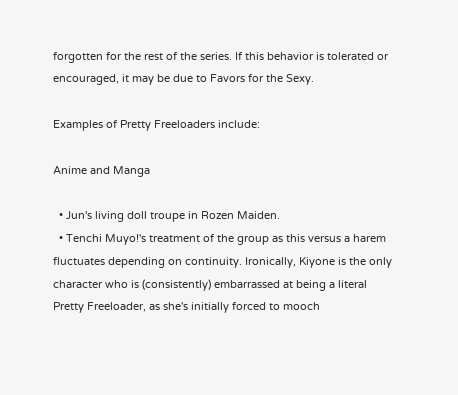forgotten for the rest of the series. If this behavior is tolerated or encouraged, it may be due to Favors for the Sexy.

Examples of Pretty Freeloaders include:

Anime and Manga

  • Jun's living doll troupe in Rozen Maiden.
  • Tenchi Muyo!'s treatment of the group as this versus a harem fluctuates depending on continuity. Ironically, Kiyone is the only character who is (consistently) embarrassed at being a literal Pretty Freeloader, as she's initially forced to mooch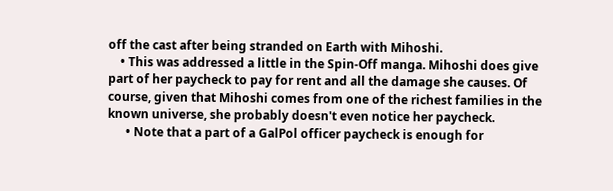off the cast after being stranded on Earth with Mihoshi.
    • This was addressed a little in the Spin-Off manga. Mihoshi does give part of her paycheck to pay for rent and all the damage she causes. Of course, given that Mihoshi comes from one of the richest families in the known universe, she probably doesn't even notice her paycheck.
      • Note that a part of a GalPol officer paycheck is enough for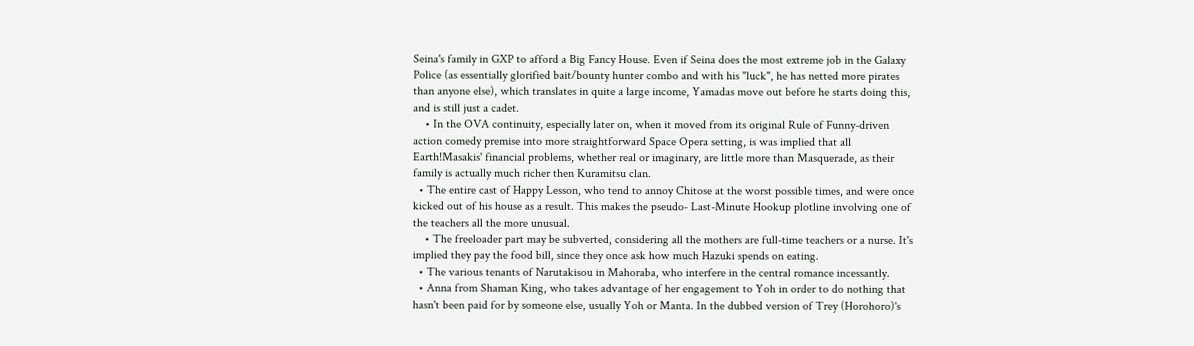Seina's family in GXP to afford a Big Fancy House. Even if Seina does the most extreme job in the Galaxy Police (as essentially glorified bait/bounty hunter combo and with his "luck", he has netted more pirates than anyone else), which translates in quite a large income, Yamadas move out before he starts doing this, and is still just a cadet.
    • In the OVA continuity, especially later on, when it moved from its original Rule of Funny-driven action comedy premise into more straightforward Space Opera setting, is was implied that all Earth!Masakis' financial problems, whether real or imaginary, are little more than Masquerade, as their family is actually much richer then Kuramitsu clan.
  • The entire cast of Happy Lesson, who tend to annoy Chitose at the worst possible times, and were once kicked out of his house as a result. This makes the pseudo- Last-Minute Hookup plotline involving one of the teachers all the more unusual.
    • The freeloader part may be subverted, considering all the mothers are full-time teachers or a nurse. It's implied they pay the food bill, since they once ask how much Hazuki spends on eating.
  • The various tenants of Narutakisou in Mahoraba, who interfere in the central romance incessantly.
  • Anna from Shaman King, who takes advantage of her engagement to Yoh in order to do nothing that hasn't been paid for by someone else, usually Yoh or Manta. In the dubbed version of Trey (Horohoro)'s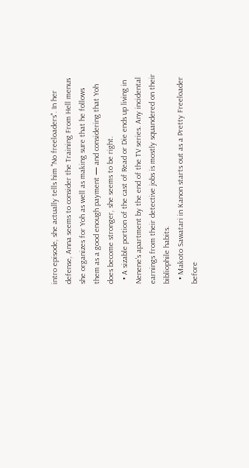intro episode, she actually tells him "No freeloaders". In her defense, Anna seems to consider the Training From Hell menus she organizes for Yoh as well as making sure that he follows them as a good enough payment — and considering that Yoh does become stronger, she seems to be right.
  • A sizable portion of the cast of Read or Die ends up living in Nenene's apartment by the end of the TV series. Any incidental earnings from their detective jobs is mostly squandered on their bibliophile habits.
  • Makoto Sawatari in Kanon starts out as a Pretty Freeloader before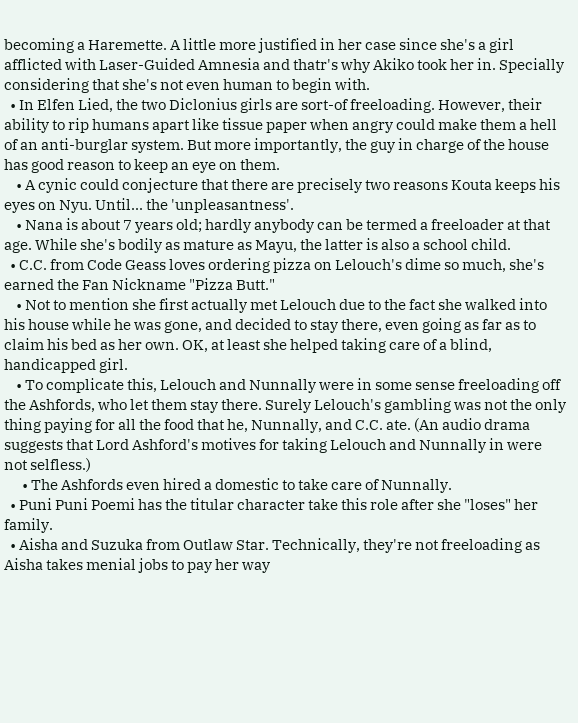becoming a Haremette. A little more justified in her case since she's a girl afflicted with Laser-Guided Amnesia and thatr's why Akiko took her in. Specially considering that she's not even human to begin with.
  • In Elfen Lied, the two Diclonius girls are sort-of freeloading. However, their ability to rip humans apart like tissue paper when angry could make them a hell of an anti-burglar system. But more importantly, the guy in charge of the house has good reason to keep an eye on them.
    • A cynic could conjecture that there are precisely two reasons Kouta keeps his eyes on Nyu. Until... the 'unpleasantness'.
    • Nana is about 7 years old; hardly anybody can be termed a freeloader at that age. While she's bodily as mature as Mayu, the latter is also a school child.
  • C.C. from Code Geass loves ordering pizza on Lelouch's dime so much, she's earned the Fan Nickname "Pizza Butt."
    • Not to mention she first actually met Lelouch due to the fact she walked into his house while he was gone, and decided to stay there, even going as far as to claim his bed as her own. OK, at least she helped taking care of a blind, handicapped girl.
    • To complicate this, Lelouch and Nunnally were in some sense freeloading off the Ashfords, who let them stay there. Surely Lelouch's gambling was not the only thing paying for all the food that he, Nunnally, and C.C. ate. (An audio drama suggests that Lord Ashford's motives for taking Lelouch and Nunnally in were not selfless.)
      • The Ashfords even hired a domestic to take care of Nunnally.
  • Puni Puni Poemi has the titular character take this role after she "loses" her family.
  • Aisha and Suzuka from Outlaw Star. Technically, they're not freeloading as Aisha takes menial jobs to pay her way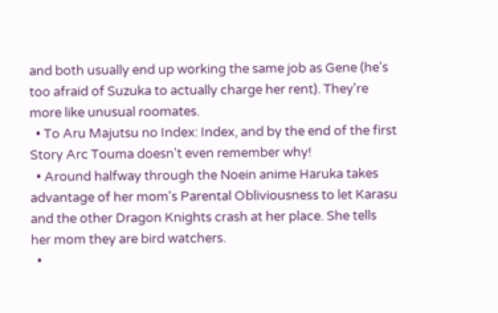and both usually end up working the same job as Gene (he's too afraid of Suzuka to actually charge her rent). They're more like unusual roomates.
  • To Aru Majutsu no Index: Index, and by the end of the first Story Arc Touma doesn't even remember why!
  • Around halfway through the Noein anime Haruka takes advantage of her mom's Parental Obliviousness to let Karasu and the other Dragon Knights crash at her place. She tells her mom they are bird watchers.
  •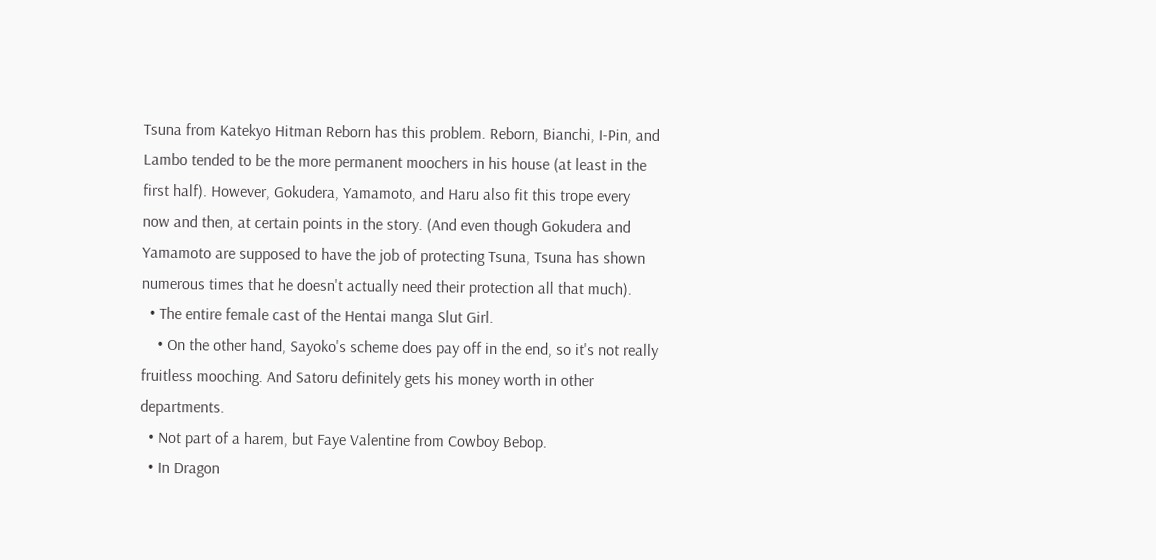Tsuna from Katekyo Hitman Reborn has this problem. Reborn, Bianchi, I-Pin, and Lambo tended to be the more permanent moochers in his house (at least in the first half). However, Gokudera, Yamamoto, and Haru also fit this trope every now and then, at certain points in the story. (And even though Gokudera and Yamamoto are supposed to have the job of protecting Tsuna, Tsuna has shown numerous times that he doesn't actually need their protection all that much).
  • The entire female cast of the Hentai manga Slut Girl.
    • On the other hand, Sayoko's scheme does pay off in the end, so it's not really fruitless mooching. And Satoru definitely gets his money worth in other departments.
  • Not part of a harem, but Faye Valentine from Cowboy Bebop.
  • In Dragon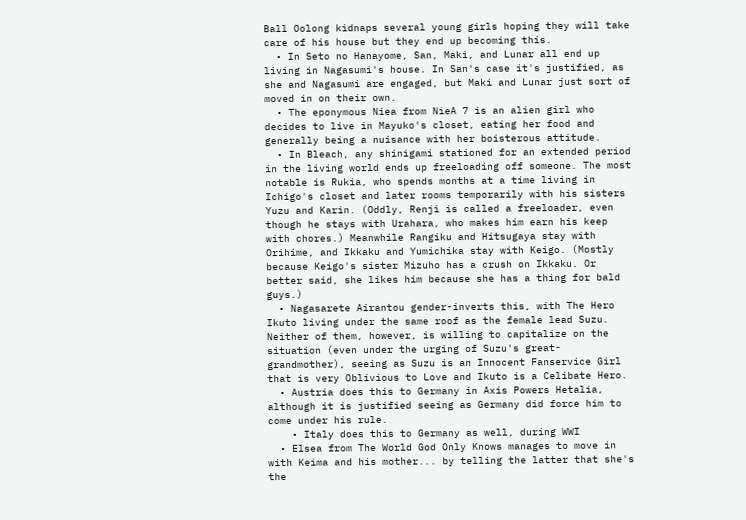Ball Oolong kidnaps several young girls hoping they will take care of his house but they end up becoming this.
  • In Seto no Hanayome, San, Maki, and Lunar all end up living in Nagasumi's house. In San's case it's justified, as she and Nagasumi are engaged, but Maki and Lunar just sort of moved in on their own.
  • The eponymous Niea from NieA 7 is an alien girl who decides to live in Mayuko's closet, eating her food and generally being a nuisance with her boisterous attitude.
  • In Bleach, any shinigami stationed for an extended period in the living world ends up freeloading off someone. The most notable is Rukia, who spends months at a time living in Ichigo's closet and later rooms temporarily with his sisters Yuzu and Karin. (Oddly, Renji is called a freeloader, even though he stays with Urahara, who makes him earn his keep with chores.) Meanwhile Rangiku and Hitsugaya stay with Orihime, and Ikkaku and Yumichika stay with Keigo. (Mostly because Keigo's sister Mizuho has a crush on Ikkaku. Or better said, she likes him because she has a thing for bald guys.)
  • Nagasarete Airantou gender-inverts this, with The Hero Ikuto living under the same roof as the female lead Suzu. Neither of them, however, is willing to capitalize on the situation (even under the urging of Suzu's great-grandmother), seeing as Suzu is an Innocent Fanservice Girl that is very Oblivious to Love and Ikuto is a Celibate Hero.
  • Austria does this to Germany in Axis Powers Hetalia, although it is justified seeing as Germany did force him to come under his rule.
    • Italy does this to Germany as well, during WWI
  • Elsea from The World God Only Knows manages to move in with Keima and his mother... by telling the latter that she's the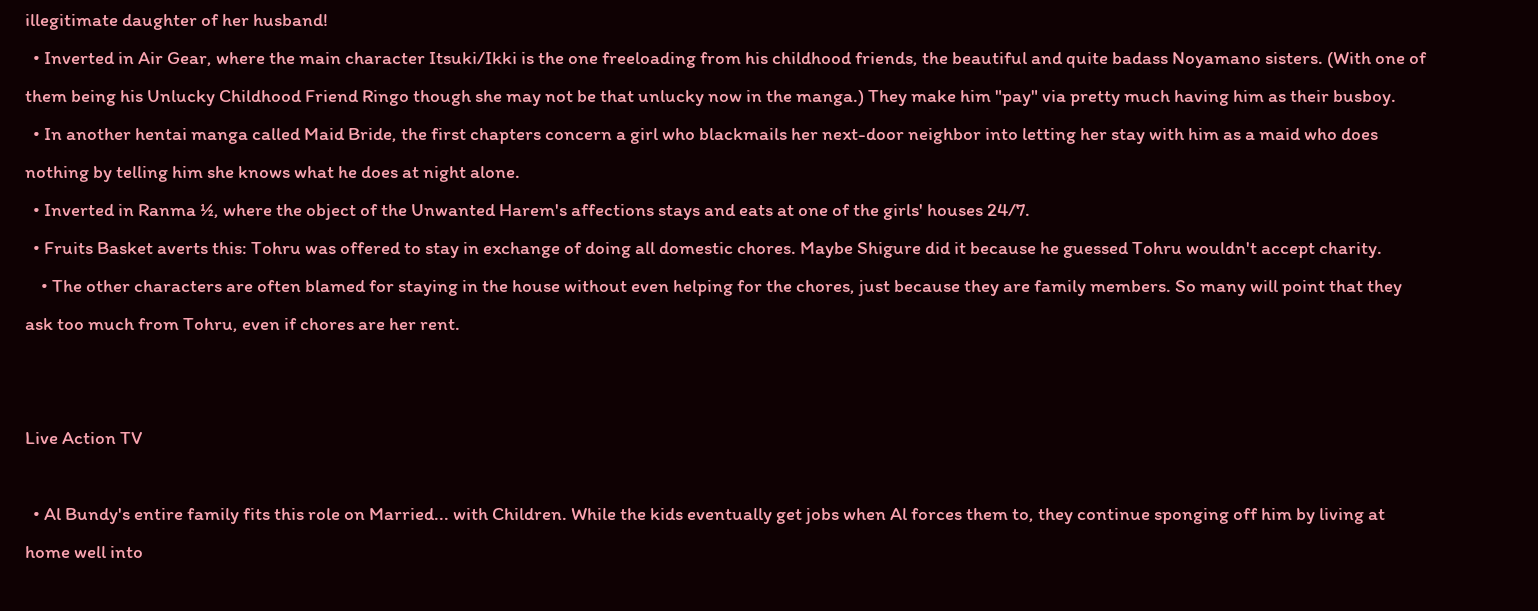illegitimate daughter of her husband!
  • Inverted in Air Gear, where the main character Itsuki/Ikki is the one freeloading from his childhood friends, the beautiful and quite badass Noyamano sisters. (With one of them being his Unlucky Childhood Friend Ringo though she may not be that unlucky now in the manga.) They make him "pay" via pretty much having him as their busboy.
  • In another hentai manga called Maid Bride, the first chapters concern a girl who blackmails her next-door neighbor into letting her stay with him as a maid who does nothing by telling him she knows what he does at night alone.
  • Inverted in Ranma ½, where the object of the Unwanted Harem's affections stays and eats at one of the girls' houses 24/7.
  • Fruits Basket averts this: Tohru was offered to stay in exchange of doing all domestic chores. Maybe Shigure did it because he guessed Tohru wouldn't accept charity.
    • The other characters are often blamed for staying in the house without even helping for the chores, just because they are family members. So many will point that they ask too much from Tohru, even if chores are her rent.


Live Action TV

  • Al Bundy's entire family fits this role on Married... with Children. While the kids eventually get jobs when Al forces them to, they continue sponging off him by living at home well into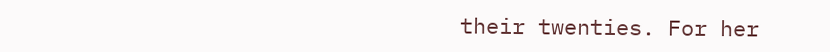their twenties. For her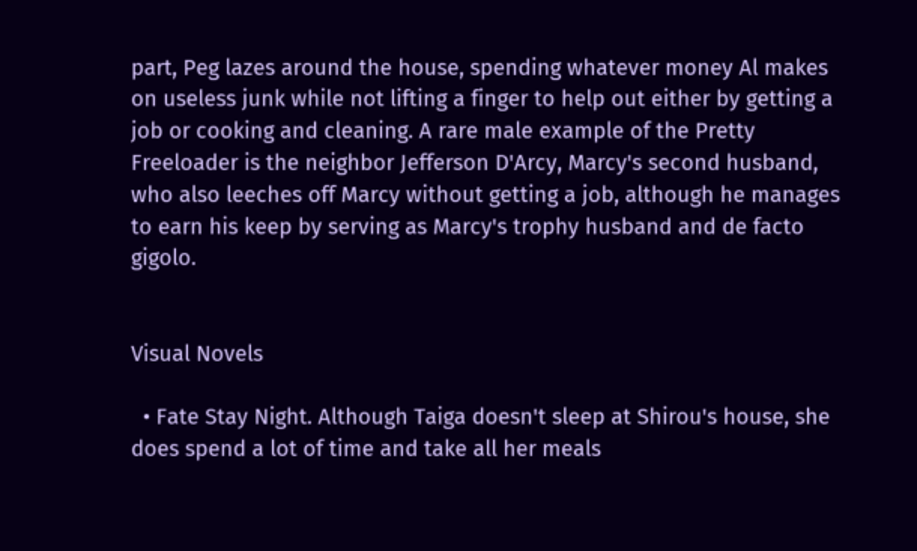part, Peg lazes around the house, spending whatever money Al makes on useless junk while not lifting a finger to help out either by getting a job or cooking and cleaning. A rare male example of the Pretty Freeloader is the neighbor Jefferson D'Arcy, Marcy's second husband, who also leeches off Marcy without getting a job, although he manages to earn his keep by serving as Marcy's trophy husband and de facto gigolo.


Visual Novels

  • Fate Stay Night. Although Taiga doesn't sleep at Shirou's house, she does spend a lot of time and take all her meals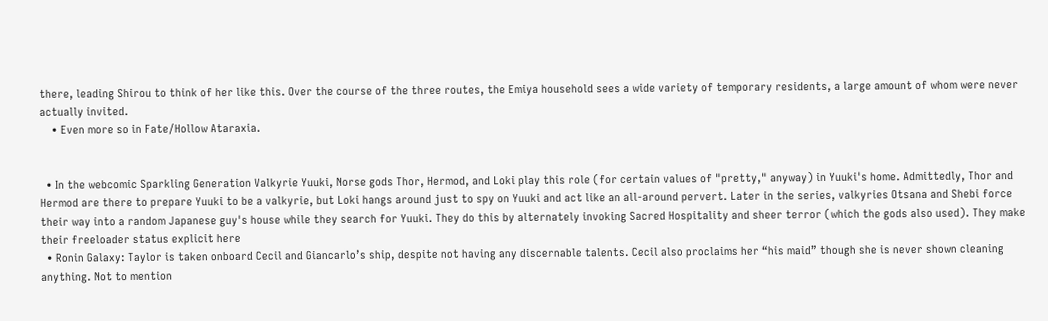there, leading Shirou to think of her like this. Over the course of the three routes, the Emiya household sees a wide variety of temporary residents, a large amount of whom were never actually invited.
    • Even more so in Fate/Hollow Ataraxia.


  • In the webcomic Sparkling Generation Valkyrie Yuuki, Norse gods Thor, Hermod, and Loki play this role (for certain values of "pretty," anyway) in Yuuki's home. Admittedly, Thor and Hermod are there to prepare Yuuki to be a valkyrie, but Loki hangs around just to spy on Yuuki and act like an all-around pervert. Later in the series, valkyries Otsana and Shebi force their way into a random Japanese guy's house while they search for Yuuki. They do this by alternately invoking Sacred Hospitality and sheer terror (which the gods also used). They make their freeloader status explicit here
  • Ronin Galaxy: Taylor is taken onboard Cecil and Giancarlo’s ship, despite not having any discernable talents. Cecil also proclaims her “his maid” though she is never shown cleaning anything. Not to mention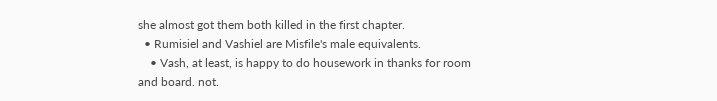she almost got them both killed in the first chapter.
  • Rumisiel and Vashiel are Misfile's male equivalents.
    • Vash, at least, is happy to do housework in thanks for room and board. not.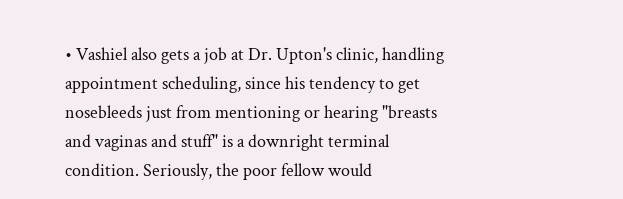• Vashiel also gets a job at Dr. Upton's clinic, handling appointment scheduling, since his tendency to get nosebleeds just from mentioning or hearing "breasts and vaginas and stuff" is a downright terminal condition. Seriously, the poor fellow would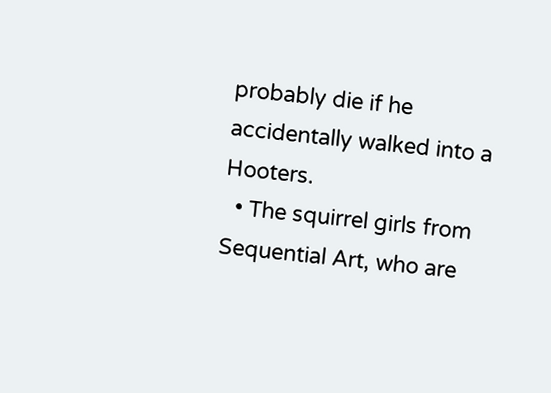probably die if he accidentally walked into a Hooters.
  • The squirrel girls from Sequential Art, who are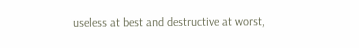useless at best and destructive at worst,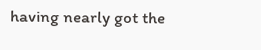having nearly got the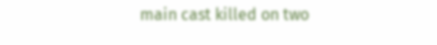main cast killed on two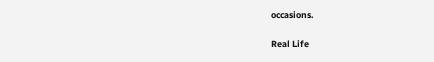occasions.

Real Life